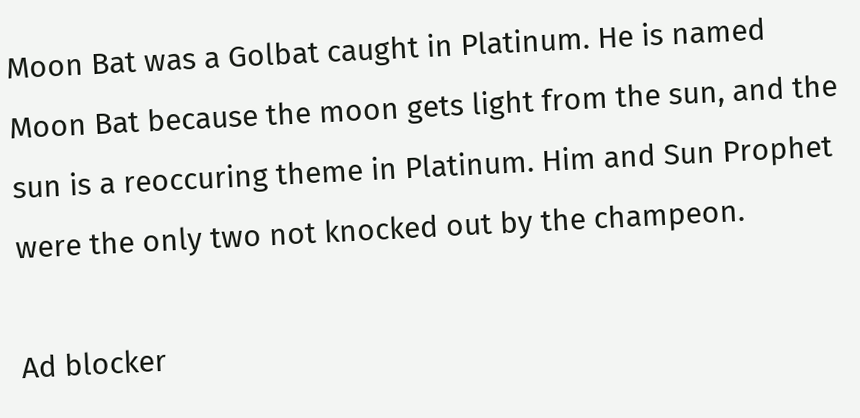Moon Bat was a Golbat caught in Platinum. He is named Moon Bat because the moon gets light from the sun, and the sun is a reoccuring theme in Platinum. Him and Sun Prophet were the only two not knocked out by the champeon.

Ad blocker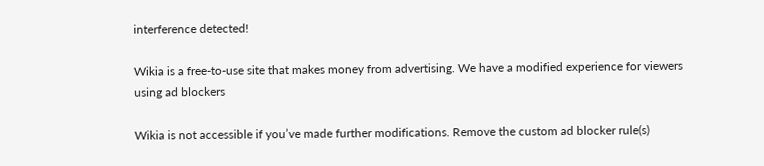interference detected!

Wikia is a free-to-use site that makes money from advertising. We have a modified experience for viewers using ad blockers

Wikia is not accessible if you’ve made further modifications. Remove the custom ad blocker rule(s)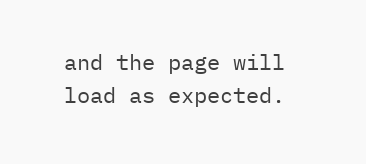and the page will load as expected.